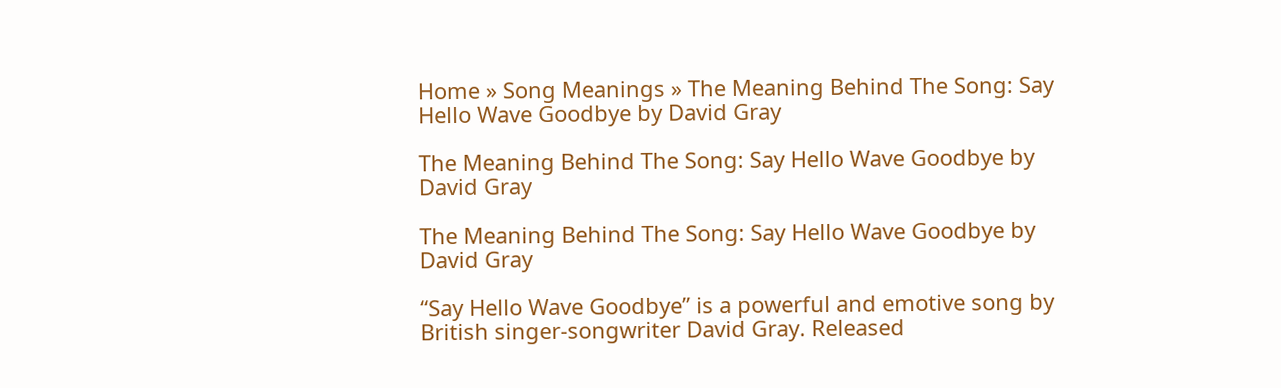Home » Song Meanings » The Meaning Behind The Song: Say Hello Wave Goodbye by David Gray

The Meaning Behind The Song: Say Hello Wave Goodbye by David Gray

The Meaning Behind The Song: Say Hello Wave Goodbye by David Gray

“Say Hello Wave Goodbye” is a powerful and emotive song by British singer-songwriter David Gray. Released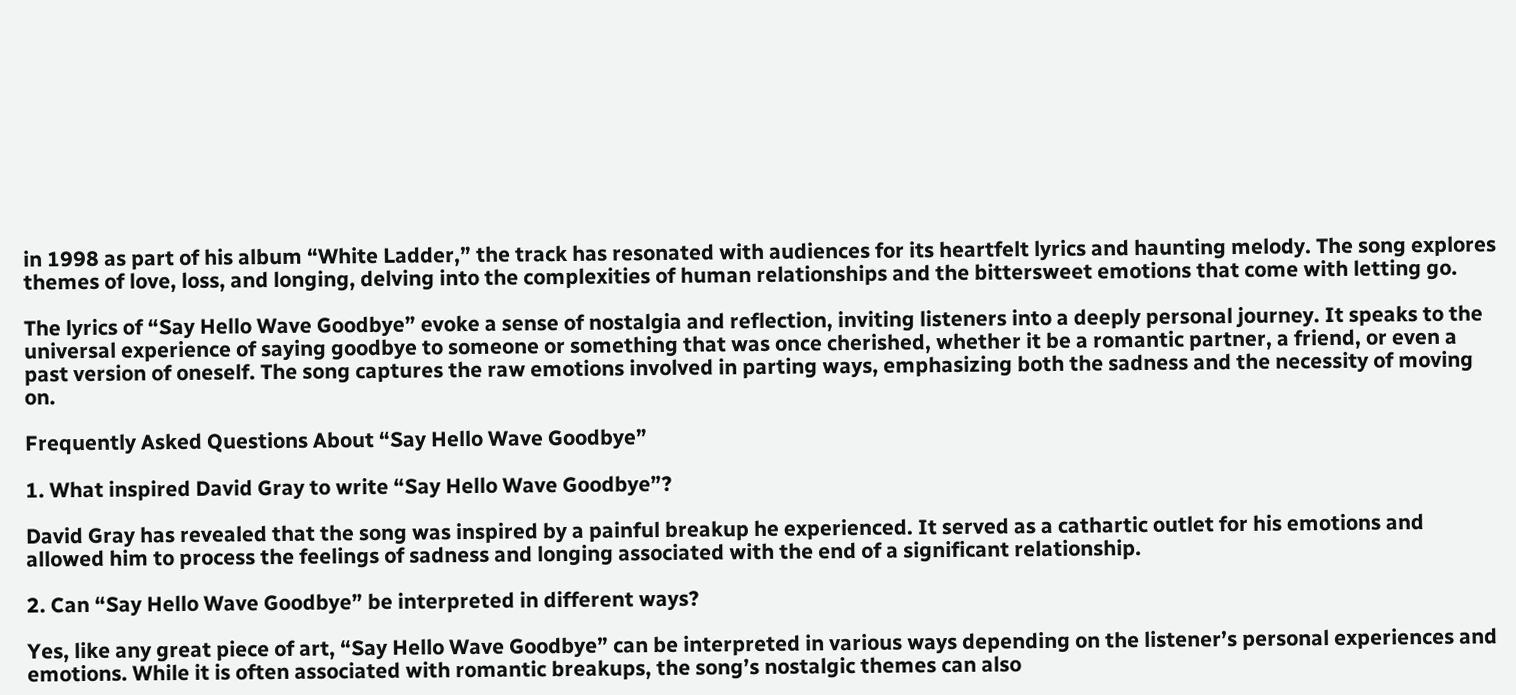in 1998 as part of his album “White Ladder,” the track has resonated with audiences for its heartfelt lyrics and haunting melody. The song explores themes of love, loss, and longing, delving into the complexities of human relationships and the bittersweet emotions that come with letting go.

The lyrics of “Say Hello Wave Goodbye” evoke a sense of nostalgia and reflection, inviting listeners into a deeply personal journey. It speaks to the universal experience of saying goodbye to someone or something that was once cherished, whether it be a romantic partner, a friend, or even a past version of oneself. The song captures the raw emotions involved in parting ways, emphasizing both the sadness and the necessity of moving on.

Frequently Asked Questions About “Say Hello Wave Goodbye”

1. What inspired David Gray to write “Say Hello Wave Goodbye”?

David Gray has revealed that the song was inspired by a painful breakup he experienced. It served as a cathartic outlet for his emotions and allowed him to process the feelings of sadness and longing associated with the end of a significant relationship.

2. Can “Say Hello Wave Goodbye” be interpreted in different ways?

Yes, like any great piece of art, “Say Hello Wave Goodbye” can be interpreted in various ways depending on the listener’s personal experiences and emotions. While it is often associated with romantic breakups, the song’s nostalgic themes can also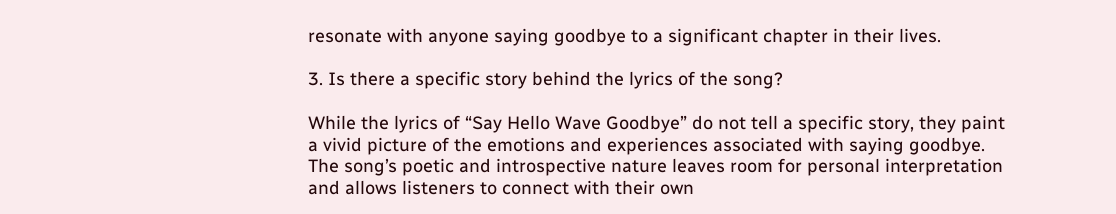resonate with anyone saying goodbye to a significant chapter in their lives.

3. Is there a specific story behind the lyrics of the song?

While the lyrics of “Say Hello Wave Goodbye” do not tell a specific story, they paint a vivid picture of the emotions and experiences associated with saying goodbye. The song’s poetic and introspective nature leaves room for personal interpretation and allows listeners to connect with their own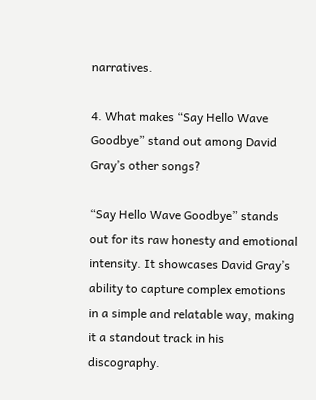narratives.

4. What makes “Say Hello Wave Goodbye” stand out among David Gray’s other songs?

“Say Hello Wave Goodbye” stands out for its raw honesty and emotional intensity. It showcases David Gray’s ability to capture complex emotions in a simple and relatable way, making it a standout track in his discography.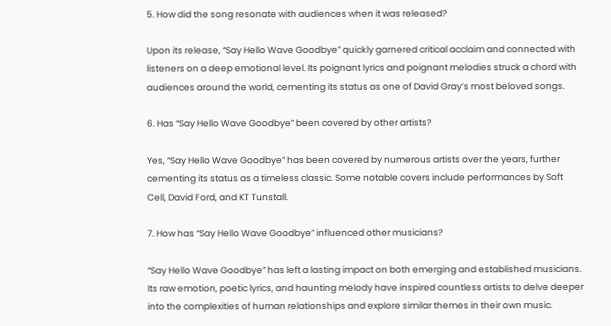5. How did the song resonate with audiences when it was released?

Upon its release, “Say Hello Wave Goodbye” quickly garnered critical acclaim and connected with listeners on a deep emotional level. Its poignant lyrics and poignant melodies struck a chord with audiences around the world, cementing its status as one of David Gray’s most beloved songs.

6. Has “Say Hello Wave Goodbye” been covered by other artists?

Yes, “Say Hello Wave Goodbye” has been covered by numerous artists over the years, further cementing its status as a timeless classic. Some notable covers include performances by Soft Cell, David Ford, and KT Tunstall.

7. How has “Say Hello Wave Goodbye” influenced other musicians?

“Say Hello Wave Goodbye” has left a lasting impact on both emerging and established musicians. Its raw emotion, poetic lyrics, and haunting melody have inspired countless artists to delve deeper into the complexities of human relationships and explore similar themes in their own music.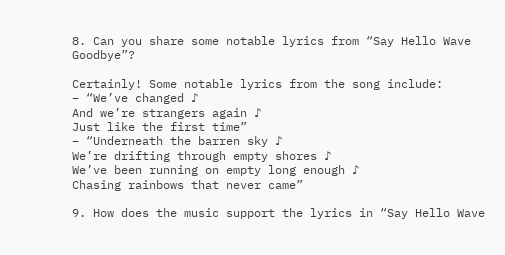8. Can you share some notable lyrics from “Say Hello Wave Goodbye”?

Certainly! Some notable lyrics from the song include:
– “We’ve changed ♪
And we’re strangers again ♪
Just like the first time”
– “Underneath the barren sky ♪
We’re drifting through empty shores ♪
We’ve been running on empty long enough ♪
Chasing rainbows that never came”

9. How does the music support the lyrics in “Say Hello Wave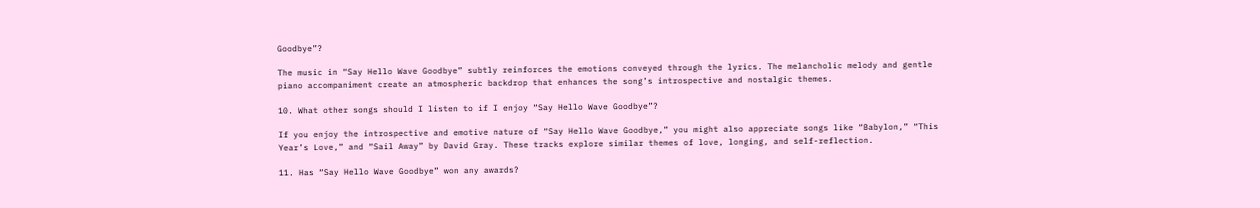Goodbye”?

The music in “Say Hello Wave Goodbye” subtly reinforces the emotions conveyed through the lyrics. The melancholic melody and gentle piano accompaniment create an atmospheric backdrop that enhances the song’s introspective and nostalgic themes.

10. What other songs should I listen to if I enjoy “Say Hello Wave Goodbye”?

If you enjoy the introspective and emotive nature of “Say Hello Wave Goodbye,” you might also appreciate songs like “Babylon,” “This Year’s Love,” and “Sail Away” by David Gray. These tracks explore similar themes of love, longing, and self-reflection.

11. Has “Say Hello Wave Goodbye” won any awards?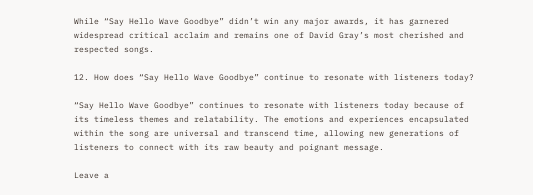While “Say Hello Wave Goodbye” didn’t win any major awards, it has garnered widespread critical acclaim and remains one of David Gray’s most cherished and respected songs.

12. How does “Say Hello Wave Goodbye” continue to resonate with listeners today?

“Say Hello Wave Goodbye” continues to resonate with listeners today because of its timeless themes and relatability. The emotions and experiences encapsulated within the song are universal and transcend time, allowing new generations of listeners to connect with its raw beauty and poignant message.

Leave a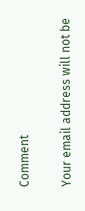Comment

Your email address will not be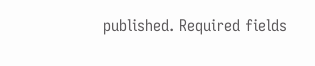published. Required fields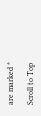are marked *

Scroll to Top